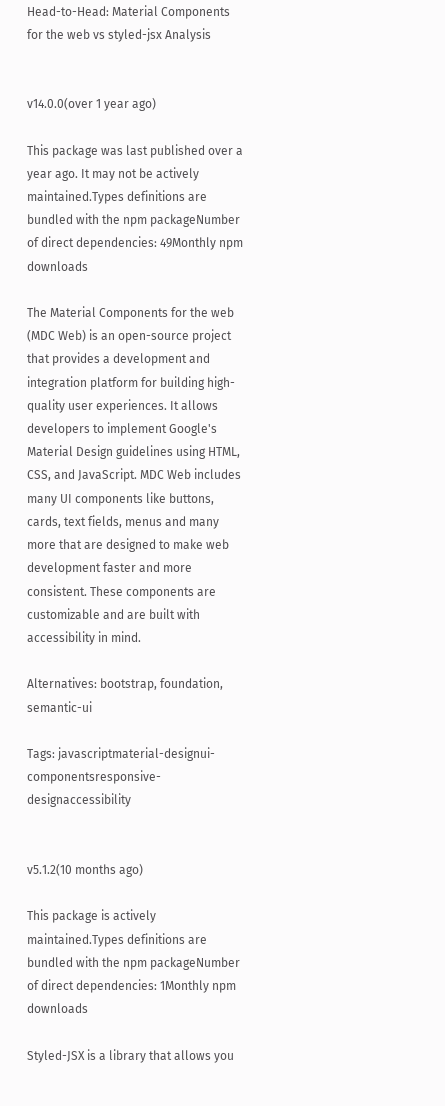Head-to-Head: Material Components for the web vs styled-jsx Analysis


v14.0.0(over 1 year ago)

This package was last published over a year ago. It may not be actively maintained.Types definitions are bundled with the npm packageNumber of direct dependencies: 49Monthly npm downloads

The Material Components for the web (MDC Web) is an open-source project that provides a development and integration platform for building high-quality user experiences. It allows developers to implement Google's Material Design guidelines using HTML, CSS, and JavaScript. MDC Web includes many UI components like buttons, cards, text fields, menus and many more that are designed to make web development faster and more consistent. These components are customizable and are built with accessibility in mind.

Alternatives: bootstrap, foundation, semantic-ui

Tags: javascriptmaterial-designui-componentsresponsive-designaccessibility


v5.1.2(10 months ago)

This package is actively maintained.Types definitions are bundled with the npm packageNumber of direct dependencies: 1Monthly npm downloads

Styled-JSX is a library that allows you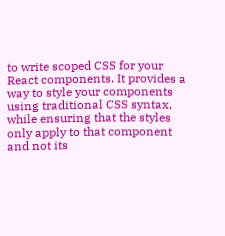to write scoped CSS for your React components. It provides a way to style your components using traditional CSS syntax, while ensuring that the styles only apply to that component and not its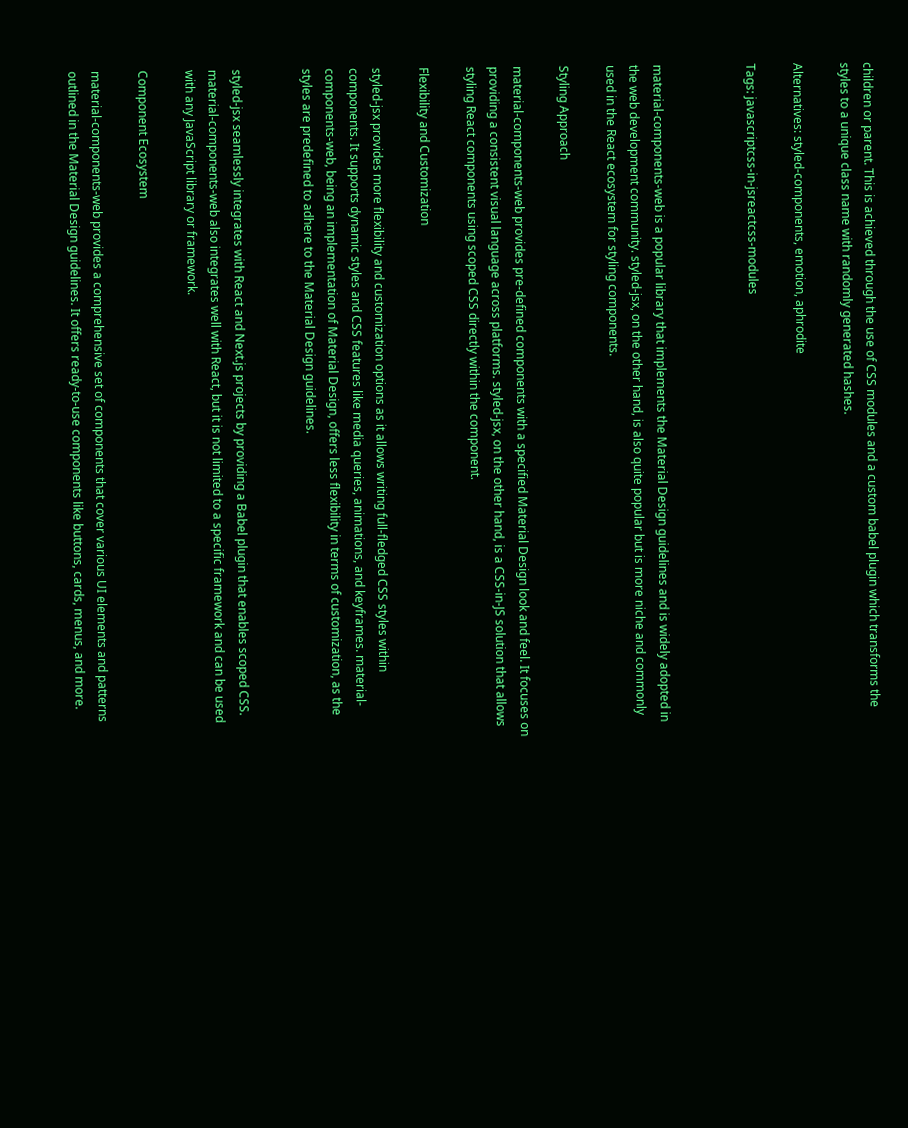children or parent. This is achieved through the use of CSS modules and a custom babel plugin which transforms the styles to a unique class name with randomly generated hashes.

Alternatives: styled-components, emotion, aphrodite

Tags: javascriptcss-in-jsreactcss-modules



material-components-web is a popular library that implements the Material Design guidelines and is widely adopted in the web development community. styled-jsx, on the other hand, is also quite popular but is more niche and commonly used in the React ecosystem for styling components.

Styling Approach

material-components-web provides pre-defined components with a specified Material Design look and feel. It focuses on providing a consistent visual language across platforms. styled-jsx, on the other hand, is a CSS-in-JS solution that allows styling React components using scoped CSS directly within the component.

Flexibility and Customization

styled-jsx provides more flexibility and customization options as it allows writing full-fledged CSS styles within components. It supports dynamic styles and CSS features like media queries, animations, and keyframes. material-components-web, being an implementation of Material Design, offers less flexibility in terms of customization, as the styles are predefined to adhere to the Material Design guidelines.


styled-jsx seamlessly integrates with React and Next.js projects by providing a Babel plugin that enables scoped CSS. material-components-web also integrates well with React, but it is not limited to a specific framework and can be used with any JavaScript library or framework.

Component Ecosystem

material-components-web provides a comprehensive set of components that cover various UI elements and patterns outlined in the Material Design guidelines. It offers ready-to-use components like buttons, cards, menus, and more.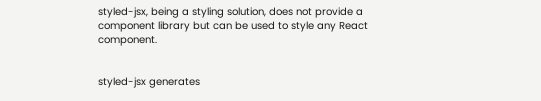styled-jsx, being a styling solution, does not provide a component library but can be used to style any React component.


styled-jsx generates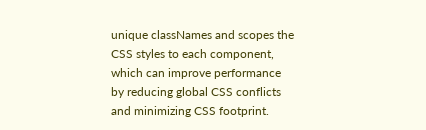unique classNames and scopes the CSS styles to each component, which can improve performance by reducing global CSS conflicts and minimizing CSS footprint.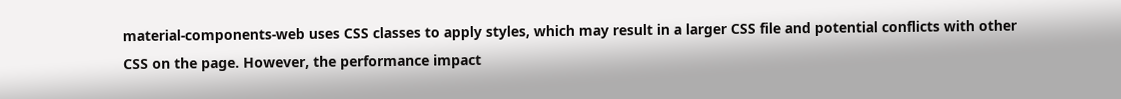material-components-web uses CSS classes to apply styles, which may result in a larger CSS file and potential conflicts with other CSS on the page. However, the performance impact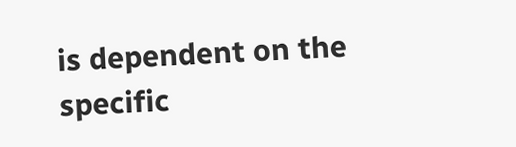is dependent on the specific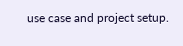use case and project setup.